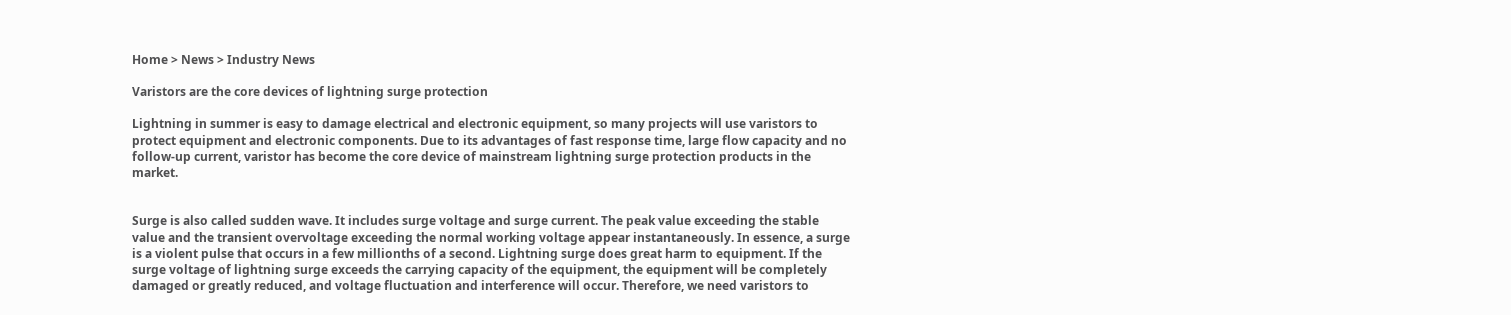Home > News > Industry News

Varistors are the core devices of lightning surge protection

Lightning in summer is easy to damage electrical and electronic equipment, so many projects will use varistors to protect equipment and electronic components. Due to its advantages of fast response time, large flow capacity and no follow-up current, varistor has become the core device of mainstream lightning surge protection products in the market.


Surge is also called sudden wave. It includes surge voltage and surge current. The peak value exceeding the stable value and the transient overvoltage exceeding the normal working voltage appear instantaneously. In essence, a surge is a violent pulse that occurs in a few millionths of a second. Lightning surge does great harm to equipment. If the surge voltage of lightning surge exceeds the carrying capacity of the equipment, the equipment will be completely damaged or greatly reduced, and voltage fluctuation and interference will occur. Therefore, we need varistors to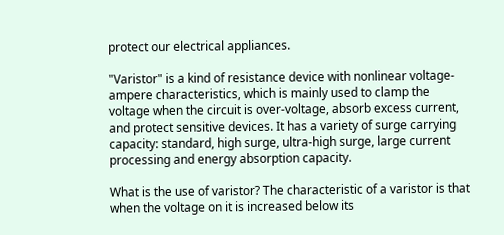protect our electrical appliances.

"Varistor" is a kind of resistance device with nonlinear voltage-ampere characteristics, which is mainly used to clamp the voltage when the circuit is over-voltage, absorb excess current, and protect sensitive devices. It has a variety of surge carrying capacity: standard, high surge, ultra-high surge, large current processing and energy absorption capacity.

What is the use of varistor? The characteristic of a varistor is that when the voltage on it is increased below its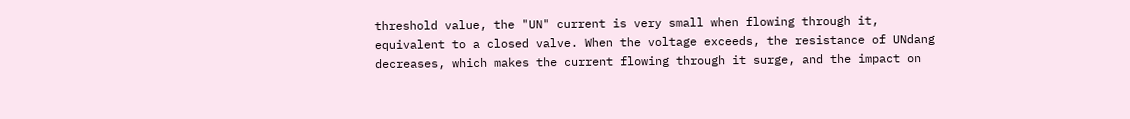threshold value, the "UN" current is very small when flowing through it, equivalent to a closed valve. When the voltage exceeds, the resistance of UNdang decreases, which makes the current flowing through it surge, and the impact on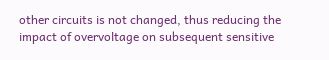other circuits is not changed, thus reducing the impact of overvoltage on subsequent sensitive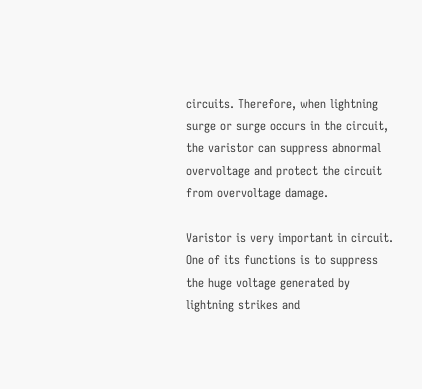circuits. Therefore, when lightning surge or surge occurs in the circuit, the varistor can suppress abnormal overvoltage and protect the circuit from overvoltage damage.

Varistor is very important in circuit. One of its functions is to suppress the huge voltage generated by lightning strikes and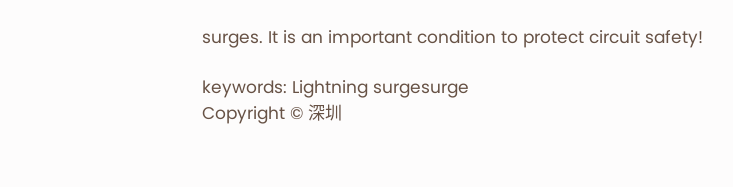surges. It is an important condition to protect circuit safety!

keywords: Lightning surgesurge
Copyright © 深圳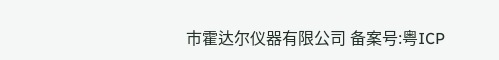市霍达尔仪器有限公司 备案号:粤ICP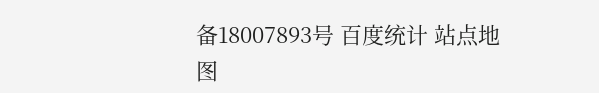备18007893号 百度统计 站点地图